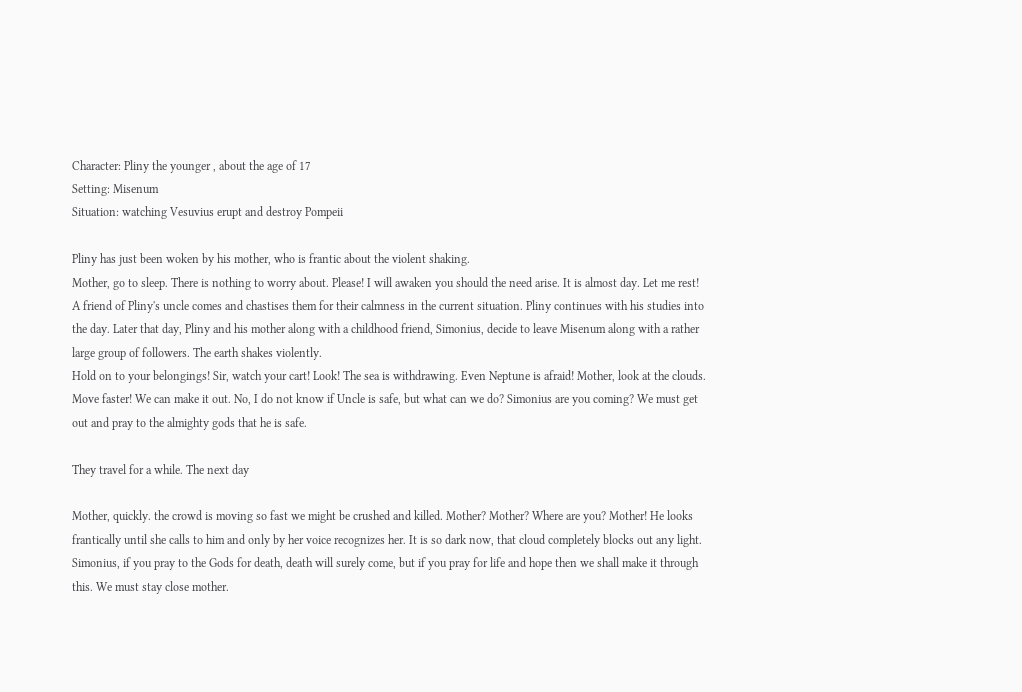Character: Pliny the younger , about the age of 17
Setting: Misenum
Situation: watching Vesuvius erupt and destroy Pompeii

Pliny has just been woken by his mother, who is frantic about the violent shaking.
Mother, go to sleep. There is nothing to worry about. Please! I will awaken you should the need arise. It is almost day. Let me rest! A friend of Pliny's uncle comes and chastises them for their calmness in the current situation. Pliny continues with his studies into the day. Later that day, Pliny and his mother along with a childhood friend, Simonius, decide to leave Misenum along with a rather large group of followers. The earth shakes violently.
Hold on to your belongings! Sir, watch your cart! Look! The sea is withdrawing. Even Neptune is afraid! Mother, look at the clouds. Move faster! We can make it out. No, I do not know if Uncle is safe, but what can we do? Simonius are you coming? We must get out and pray to the almighty gods that he is safe.

They travel for a while. The next day

Mother, quickly. the crowd is moving so fast we might be crushed and killed. Mother? Mother? Where are you? Mother! He looks frantically until she calls to him and only by her voice recognizes her. It is so dark now, that cloud completely blocks out any light. Simonius, if you pray to the Gods for death, death will surely come, but if you pray for life and hope then we shall make it through this. We must stay close mother.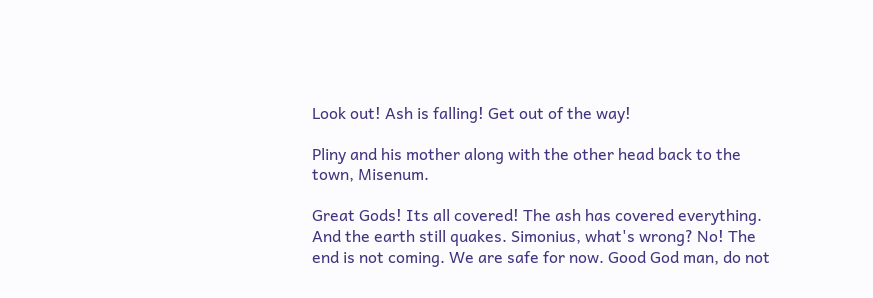Look out! Ash is falling! Get out of the way!

Pliny and his mother along with the other head back to the town, Misenum.

Great Gods! Its all covered! The ash has covered everything. And the earth still quakes. Simonius, what's wrong? No! The end is not coming. We are safe for now. Good God man, do not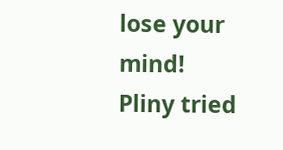lose your mind! Pliny tried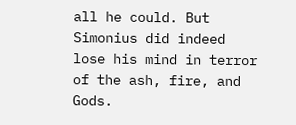all he could. But Simonius did indeed lose his mind in terror of the ash, fire, and Gods.